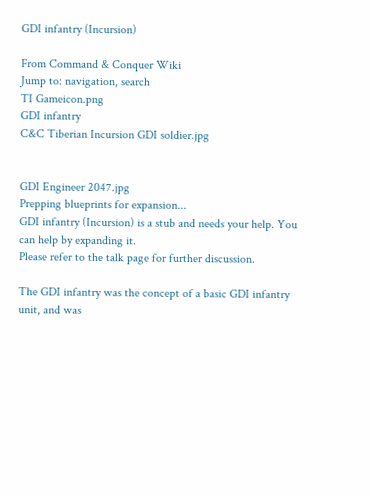GDI infantry (Incursion)

From Command & Conquer Wiki
Jump to: navigation, search
TI Gameicon.png
GDI infantry
C&C Tiberian Incursion GDI soldier.jpg


GDI Engineer 2047.jpg
Prepping blueprints for expansion...
GDI infantry (Incursion) is a stub and needs your help. You can help by expanding it.
Please refer to the talk page for further discussion.

The GDI infantry was the concept of a basic GDI infantry unit, and was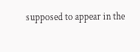supposed to appear in the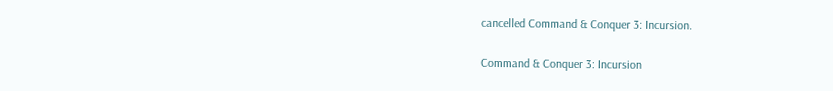cancelled Command & Conquer 3: Incursion.

Command & Conquer 3: Incursion